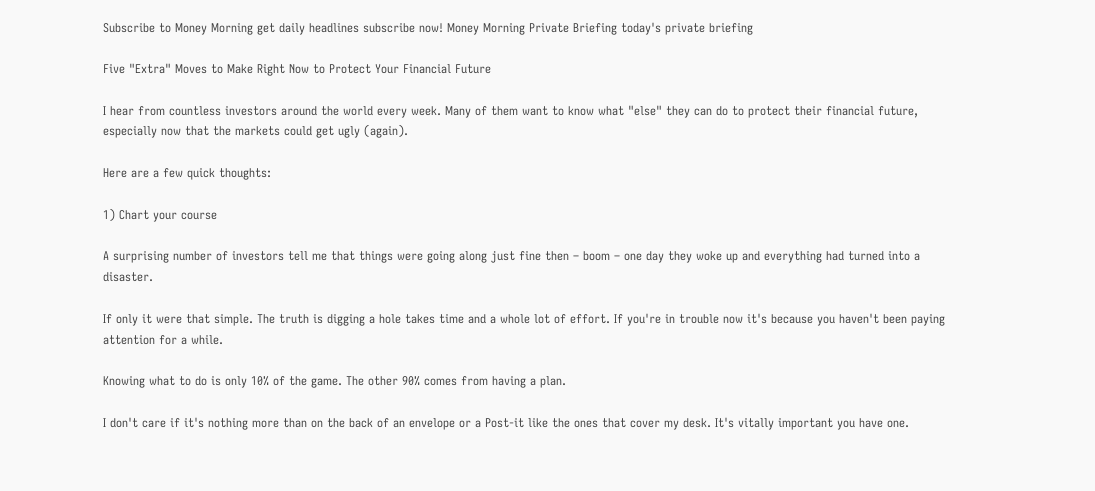Subscribe to Money Morning get daily headlines subscribe now! Money Morning Private Briefing today's private briefing

Five "Extra" Moves to Make Right Now to Protect Your Financial Future

I hear from countless investors around the world every week. Many of them want to know what "else" they can do to protect their financial future, especially now that the markets could get ugly (again).

Here are a few quick thoughts:

1) Chart your course

A surprising number of investors tell me that things were going along just fine then – boom – one day they woke up and everything had turned into a disaster.

If only it were that simple. The truth is digging a hole takes time and a whole lot of effort. If you're in trouble now it's because you haven't been paying attention for a while.

Knowing what to do is only 10% of the game. The other 90% comes from having a plan.

I don't care if it's nothing more than on the back of an envelope or a Post-it like the ones that cover my desk. It's vitally important you have one.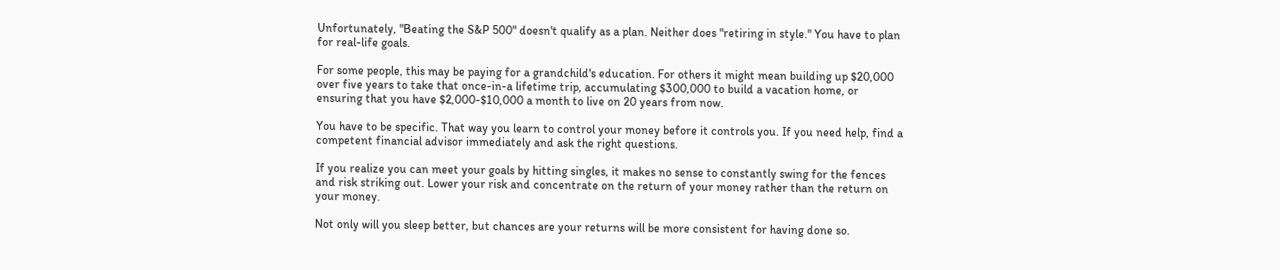Unfortunately, "Beating the S&P 500" doesn't qualify as a plan. Neither does "retiring in style." You have to plan for real-life goals.

For some people, this may be paying for a grandchild's education. For others it might mean building up $20,000 over five years to take that once-in-a lifetime trip, accumulating $300,000 to build a vacation home, or ensuring that you have $2,000-$10,000 a month to live on 20 years from now.

You have to be specific. That way you learn to control your money before it controls you. If you need help, find a competent financial advisor immediately and ask the right questions.

If you realize you can meet your goals by hitting singles, it makes no sense to constantly swing for the fences and risk striking out. Lower your risk and concentrate on the return of your money rather than the return on your money.

Not only will you sleep better, but chances are your returns will be more consistent for having done so.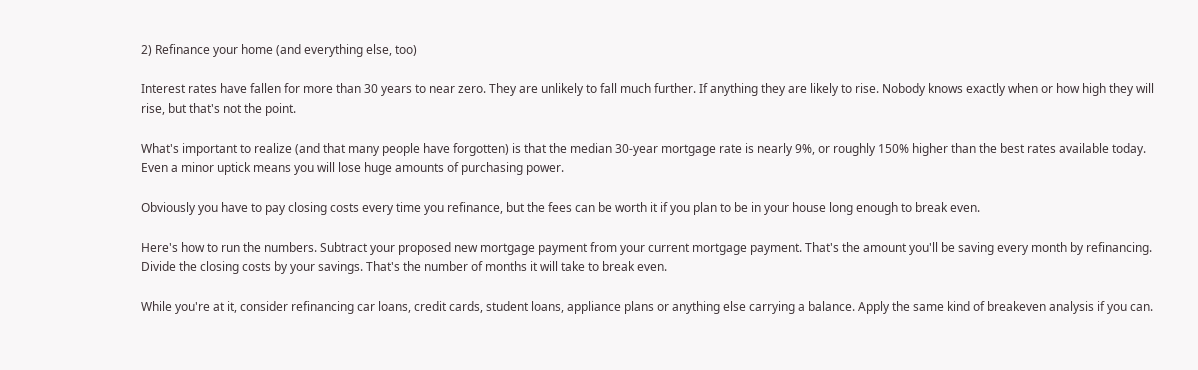2) Refinance your home (and everything else, too)

Interest rates have fallen for more than 30 years to near zero. They are unlikely to fall much further. If anything they are likely to rise. Nobody knows exactly when or how high they will rise, but that's not the point.

What's important to realize (and that many people have forgotten) is that the median 30-year mortgage rate is nearly 9%, or roughly 150% higher than the best rates available today. Even a minor uptick means you will lose huge amounts of purchasing power.

Obviously you have to pay closing costs every time you refinance, but the fees can be worth it if you plan to be in your house long enough to break even.

Here's how to run the numbers. Subtract your proposed new mortgage payment from your current mortgage payment. That's the amount you'll be saving every month by refinancing. Divide the closing costs by your savings. That's the number of months it will take to break even.

While you're at it, consider refinancing car loans, credit cards, student loans, appliance plans or anything else carrying a balance. Apply the same kind of breakeven analysis if you can.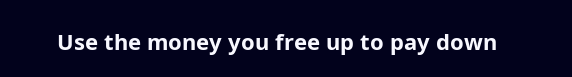Use the money you free up to pay down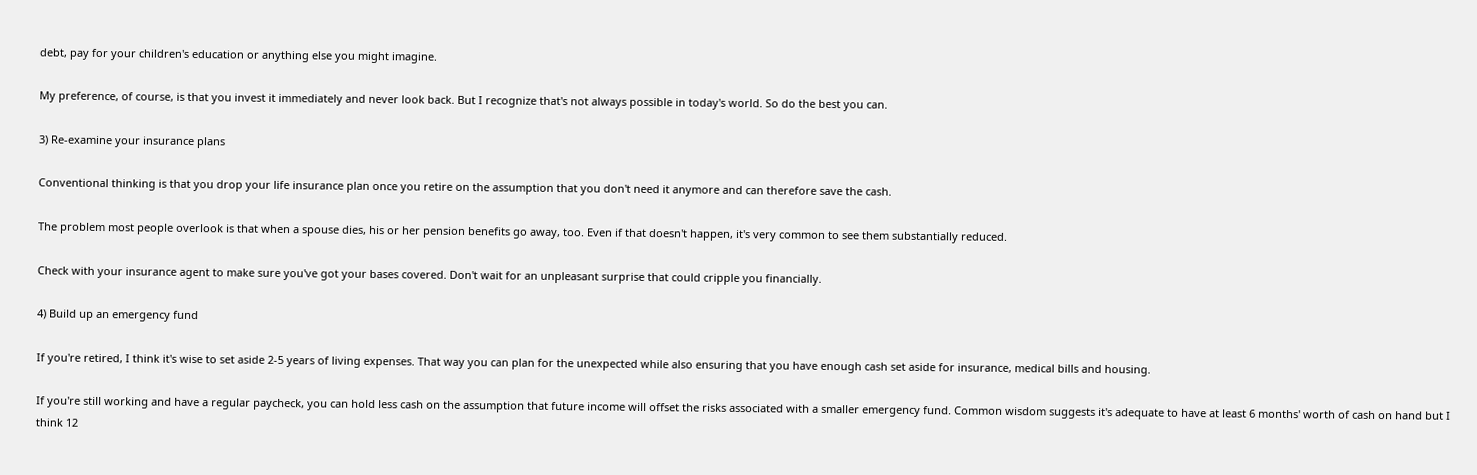debt, pay for your children's education or anything else you might imagine.

My preference, of course, is that you invest it immediately and never look back. But I recognize that's not always possible in today's world. So do the best you can.

3) Re-examine your insurance plans

Conventional thinking is that you drop your life insurance plan once you retire on the assumption that you don't need it anymore and can therefore save the cash.

The problem most people overlook is that when a spouse dies, his or her pension benefits go away, too. Even if that doesn't happen, it's very common to see them substantially reduced.

Check with your insurance agent to make sure you've got your bases covered. Don't wait for an unpleasant surprise that could cripple you financially.

4) Build up an emergency fund

If you're retired, I think it's wise to set aside 2-5 years of living expenses. That way you can plan for the unexpected while also ensuring that you have enough cash set aside for insurance, medical bills and housing.

If you're still working and have a regular paycheck, you can hold less cash on the assumption that future income will offset the risks associated with a smaller emergency fund. Common wisdom suggests it's adequate to have at least 6 months' worth of cash on hand but I think 12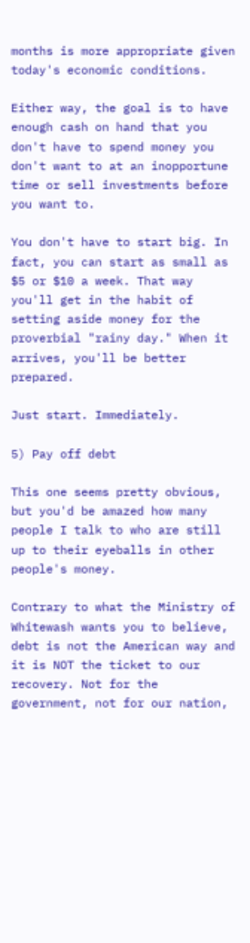months is more appropriate given today's economic conditions.

Either way, the goal is to have enough cash on hand that you don't have to spend money you don't want to at an inopportune time or sell investments before you want to.

You don't have to start big. In fact, you can start as small as $5 or $10 a week. That way you'll get in the habit of setting aside money for the proverbial "rainy day." When it arrives, you'll be better prepared.

Just start. Immediately.

5) Pay off debt

This one seems pretty obvious, but you'd be amazed how many people I talk to who are still up to their eyeballs in other people's money.

Contrary to what the Ministry of Whitewash wants you to believe, debt is not the American way and it is NOT the ticket to our recovery. Not for the government, not for our nation,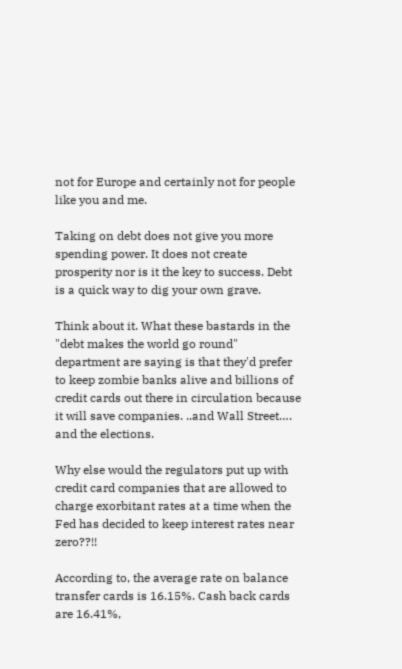not for Europe and certainly not for people like you and me.

Taking on debt does not give you more spending power. It does not create prosperity nor is it the key to success. Debt is a quick way to dig your own grave.

Think about it. What these bastards in the "debt makes the world go round" department are saying is that they'd prefer to keep zombie banks alive and billions of credit cards out there in circulation because it will save companies. ..and Wall Street…. and the elections.

Why else would the regulators put up with credit card companies that are allowed to charge exorbitant rates at a time when the Fed has decided to keep interest rates near zero??!!

According to, the average rate on balance transfer cards is 16.15%. Cash back cards are 16.41%,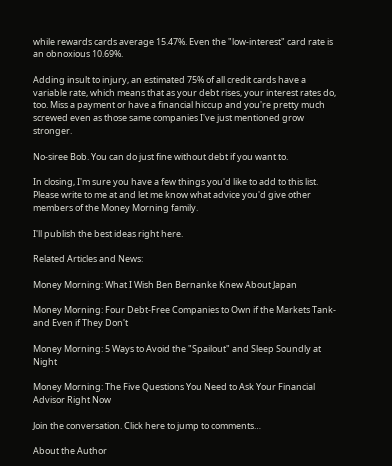while rewards cards average 15.47%. Even the "low-interest" card rate is an obnoxious 10.69%.

Adding insult to injury, an estimated 75% of all credit cards have a variable rate, which means that as your debt rises, your interest rates do, too. Miss a payment or have a financial hiccup and you're pretty much screwed even as those same companies I've just mentioned grow stronger.

No-siree Bob. You can do just fine without debt if you want to.

In closing, I'm sure you have a few things you'd like to add to this list. Please write to me at and let me know what advice you'd give other members of the Money Morning family.

I'll publish the best ideas right here.

Related Articles and News:

Money Morning: What I Wish Ben Bernanke Knew About Japan

Money Morning: Four Debt-Free Companies to Own if the Markets Tank-and Even if They Don't

Money Morning: 5 Ways to Avoid the "Spailout" and Sleep Soundly at Night

Money Morning: The Five Questions You Need to Ask Your Financial Advisor Right Now

Join the conversation. Click here to jump to comments…

About the Author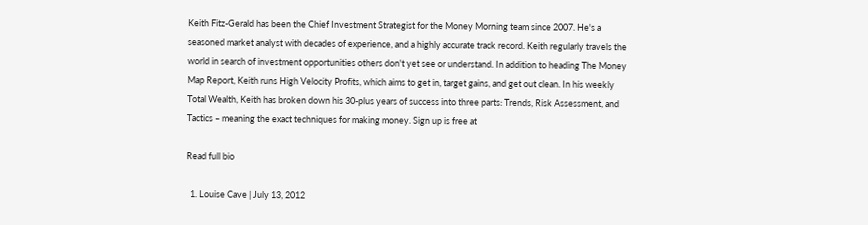Keith Fitz-Gerald has been the Chief Investment Strategist for the Money Morning team since 2007. He's a seasoned market analyst with decades of experience, and a highly accurate track record. Keith regularly travels the world in search of investment opportunities others don't yet see or understand. In addition to heading The Money Map Report, Keith runs High Velocity Profits, which aims to get in, target gains, and get out clean. In his weekly Total Wealth, Keith has broken down his 30-plus years of success into three parts: Trends, Risk Assessment, and Tactics – meaning the exact techniques for making money. Sign up is free at

Read full bio

  1. Louise Cave | July 13, 2012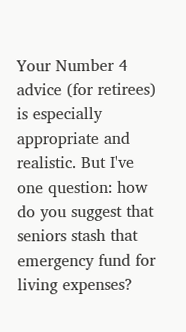Your Number 4 advice (for retirees) is especially appropriate and realistic. But I've one question: how do you suggest that seniors stash that emergency fund for living expenses?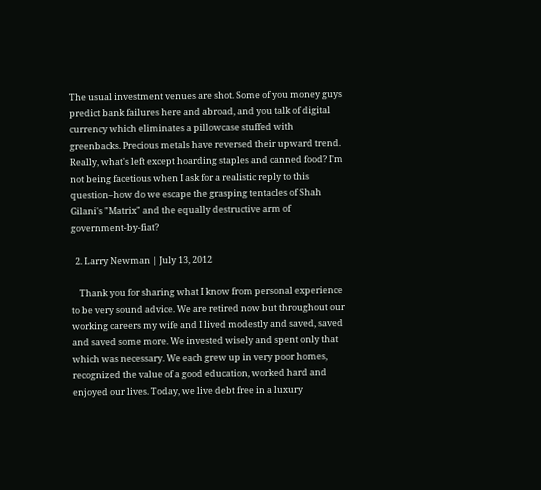The usual investment venues are shot. Some of you money guys predict bank failures here and abroad, and you talk of digital currency which eliminates a pillowcase stuffed with greenbacks. Precious metals have reversed their upward trend. Really, what's left except hoarding staples and canned food? I'm not being facetious when I ask for a realistic reply to this question–how do we escape the grasping tentacles of Shah Gilani's "Matrix" and the equally destructive arm of government-by-fiat?

  2. Larry Newman | July 13, 2012

    Thank you for sharing what I know from personal experience to be very sound advice. We are retired now but throughout our working careers my wife and I lived modestly and saved, saved and saved some more. We invested wisely and spent only that which was necessary. We each grew up in very poor homes, recognized the value of a good education, worked hard and enjoyed our lives. Today, we live debt free in a luxury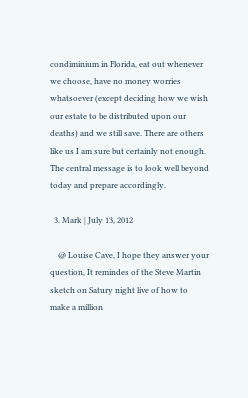condiminium in Florida, eat out whenever we choose, have no money worries whatsoever (except deciding how we wish our estate to be distributed upon our deaths) and we still save. There are others like us I am sure but certainly not enough. The central message is to look well beyond today and prepare accordingly.

  3. Mark | July 13, 2012

    @ Louise Cave, I hope they answer your question, It remindes of the Steve Martin sketch on Satury night live of how to make a million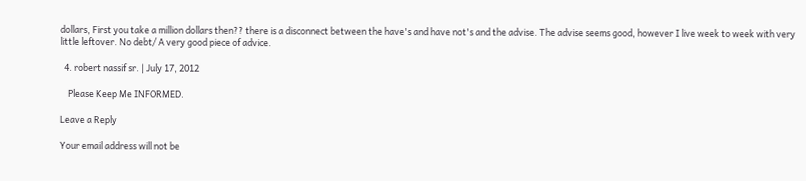dollars, First you take a million dollars then?? there is a disconnect between the have's and have not's and the advise. The advise seems good, however I live week to week with very little leftover. No debt/ A very good piece of advice.

  4. robert nassif sr. | July 17, 2012

    Please Keep Me INFORMED.

Leave a Reply

Your email address will not be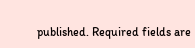published. Required fields are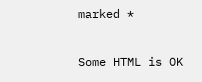marked *

Some HTML is OK